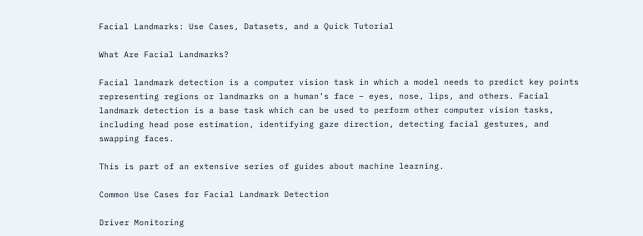Facial Landmarks: Use Cases, Datasets, and a Quick Tutorial

What Are Facial Landmarks?

Facial landmark detection is a computer vision task in which a model needs to predict key points representing regions or landmarks on a human’s face – eyes, nose, lips, and others. Facial landmark detection is a base task which can be used to perform other computer vision tasks, including head pose estimation, identifying gaze direction, detecting facial gestures, and swapping faces.

This is part of an extensive series of guides about machine learning.

Common Use Cases for Facial Landmark Detection

Driver Monitoring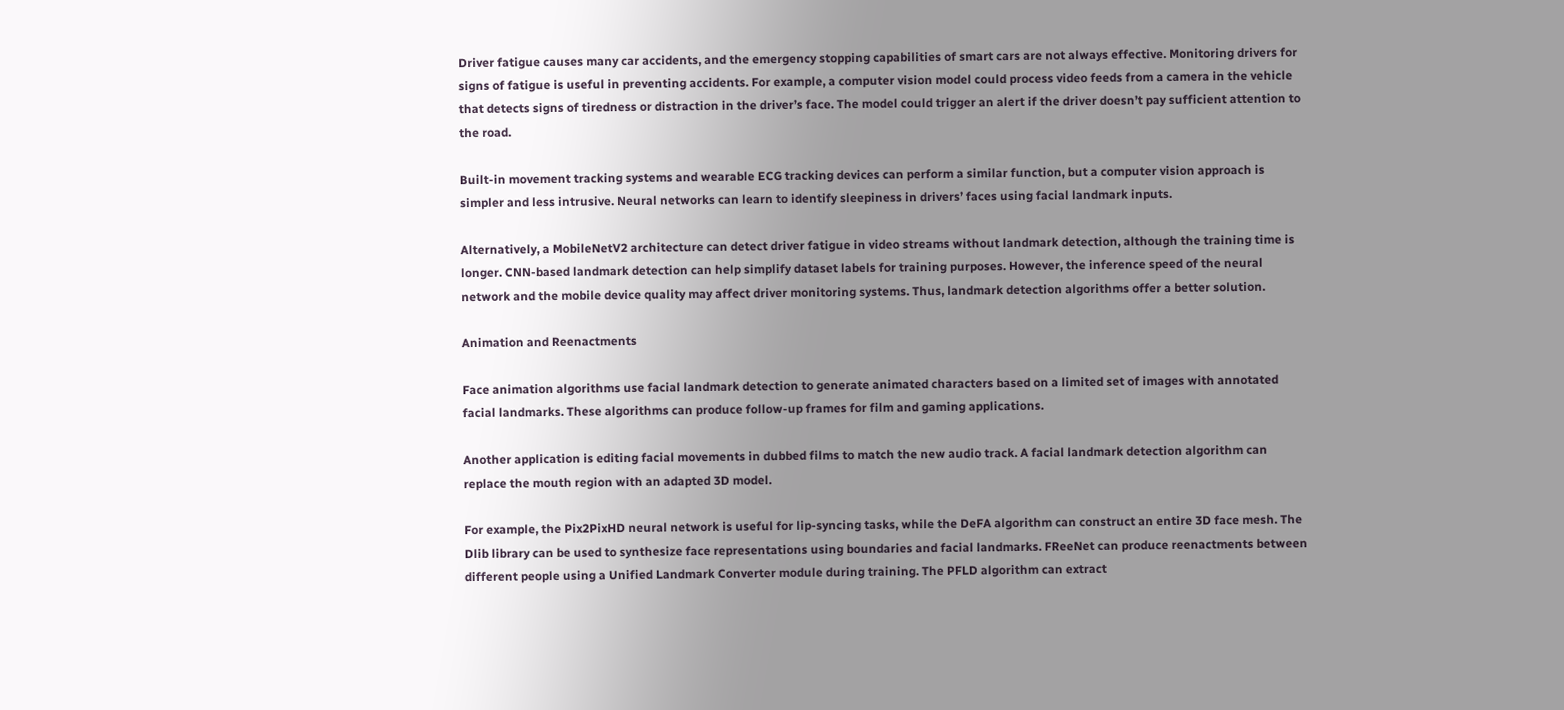Driver fatigue causes many car accidents, and the emergency stopping capabilities of smart cars are not always effective. Monitoring drivers for signs of fatigue is useful in preventing accidents. For example, a computer vision model could process video feeds from a camera in the vehicle that detects signs of tiredness or distraction in the driver’s face. The model could trigger an alert if the driver doesn’t pay sufficient attention to the road.

Built-in movement tracking systems and wearable ECG tracking devices can perform a similar function, but a computer vision approach is simpler and less intrusive. Neural networks can learn to identify sleepiness in drivers’ faces using facial landmark inputs.

Alternatively, a MobileNetV2 architecture can detect driver fatigue in video streams without landmark detection, although the training time is longer. CNN-based landmark detection can help simplify dataset labels for training purposes. However, the inference speed of the neural network and the mobile device quality may affect driver monitoring systems. Thus, landmark detection algorithms offer a better solution.

Animation and Reenactments

Face animation algorithms use facial landmark detection to generate animated characters based on a limited set of images with annotated facial landmarks. These algorithms can produce follow-up frames for film and gaming applications.

Another application is editing facial movements in dubbed films to match the new audio track. A facial landmark detection algorithm can replace the mouth region with an adapted 3D model.

For example, the Pix2PixHD neural network is useful for lip-syncing tasks, while the DeFA algorithm can construct an entire 3D face mesh. The Dlib library can be used to synthesize face representations using boundaries and facial landmarks. FReeNet can produce reenactments between different people using a Unified Landmark Converter module during training. The PFLD algorithm can extract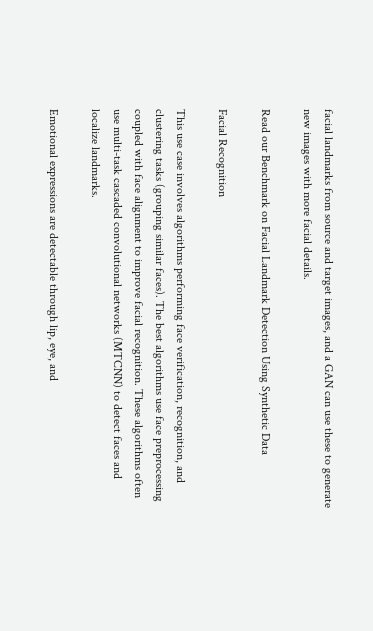facial landmarks from source and target images, and a GAN can use these to generate new images with more facial details.

Read our Benchmark on Facial Landmark Detection Using Synthetic Data

Facial Recognition

This use case involves algorithms performing face verification, recognition, and clustering tasks (grouping similar faces). The best algorithms use face preprocessing coupled with face alignment to improve facial recognition. These algorithms often use multi-task cascaded convolutional networks (MTCNN) to detect faces and localize landmarks.

Emotional expressions are detectable through lip, eye, and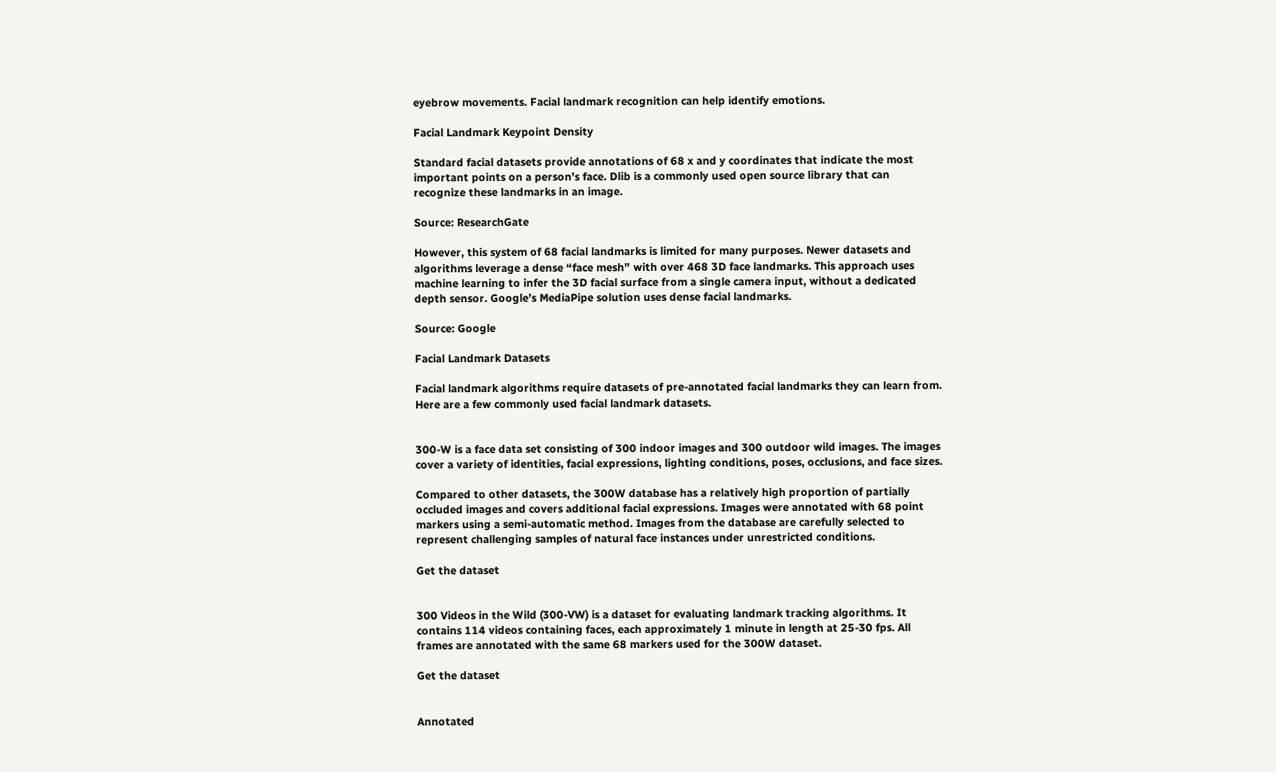eyebrow movements. Facial landmark recognition can help identify emotions.

Facial Landmark Keypoint Density

Standard facial datasets provide annotations of 68 x and y coordinates that indicate the most important points on a person’s face. Dlib is a commonly used open source library that can recognize these landmarks in an image.

Source: ResearchGate

However, this system of 68 facial landmarks is limited for many purposes. Newer datasets and algorithms leverage a dense “face mesh” with over 468 3D face landmarks. This approach uses machine learning to infer the 3D facial surface from a single camera input, without a dedicated depth sensor. Google’s MediaPipe solution uses dense facial landmarks.

Source: Google

Facial Landmark Datasets

Facial landmark algorithms require datasets of pre-annotated facial landmarks they can learn from. Here are a few commonly used facial landmark datasets.


300-W is a face data set consisting of 300 indoor images and 300 outdoor wild images. The images cover a variety of identities, facial expressions, lighting conditions, poses, occlusions, and face sizes.

Compared to other datasets, the 300W database has a relatively high proportion of partially occluded images and covers additional facial expressions. Images were annotated with 68 point markers using a semi-automatic method. Images from the database are carefully selected to represent challenging samples of natural face instances under unrestricted conditions.

Get the dataset


300 Videos in the Wild (300-VW) is a dataset for evaluating landmark tracking algorithms. It contains 114 videos containing faces, each approximately 1 minute in length at 25-30 fps. All frames are annotated with the same 68 markers used for the 300W dataset.

Get the dataset


Annotated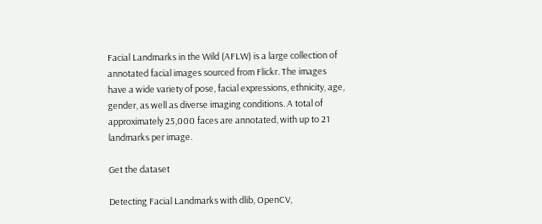Facial Landmarks in the Wild (AFLW) is a large collection of annotated facial images sourced from Flickr. The images have a wide variety of pose, facial expressions, ethnicity, age, gender, as well as diverse imaging conditions. A total of approximately 25,000 faces are annotated, with up to 21 landmarks per image.

Get the dataset

Detecting Facial Landmarks with dlib, OpenCV,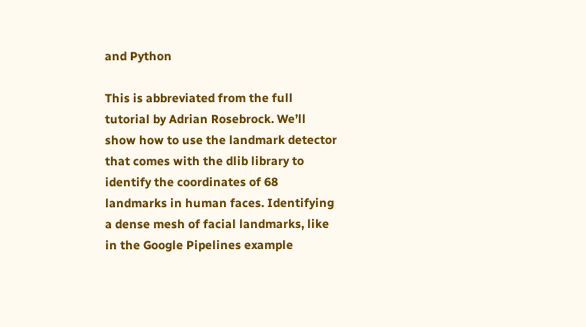and Python

This is abbreviated from the full tutorial by Adrian Rosebrock. We’ll show how to use the landmark detector that comes with the dlib library to identify the coordinates of 68 landmarks in human faces. Identifying a dense mesh of facial landmarks, like in the Google Pipelines example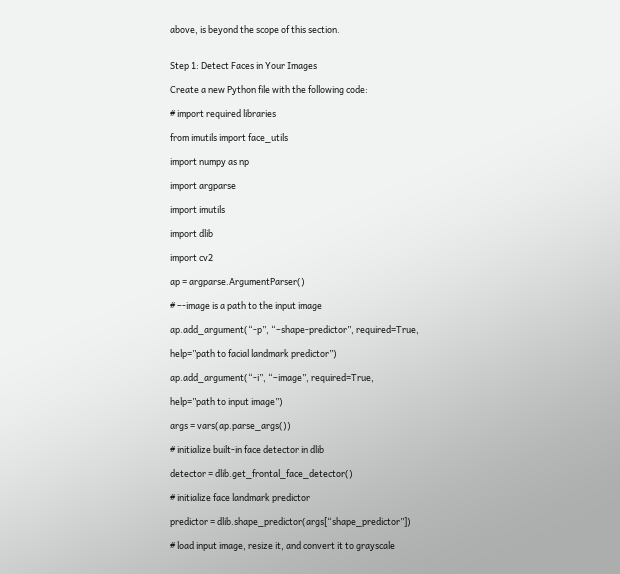above, is beyond the scope of this section.


Step 1: Detect Faces in Your Images

Create a new Python file with the following code:

# import required libraries

from imutils import face_utils

import numpy as np

import argparse

import imutils

import dlib

import cv2

ap = argparse.ArgumentParser()

# –-image is a path to the input image

ap.add_argument(“-p”, “–shape-predictor”, required=True,

help=”path to facial landmark predictor”)

ap.add_argument(“-i”, “–image”, required=True,

help=”path to input image”)

args = vars(ap.parse_args())

# initialize built-in face detector in dlib

detector = dlib.get_frontal_face_detector()

# initialize face landmark predictor

predictor = dlib.shape_predictor(args[“shape_predictor”])

# load input image, resize it, and convert it to grayscale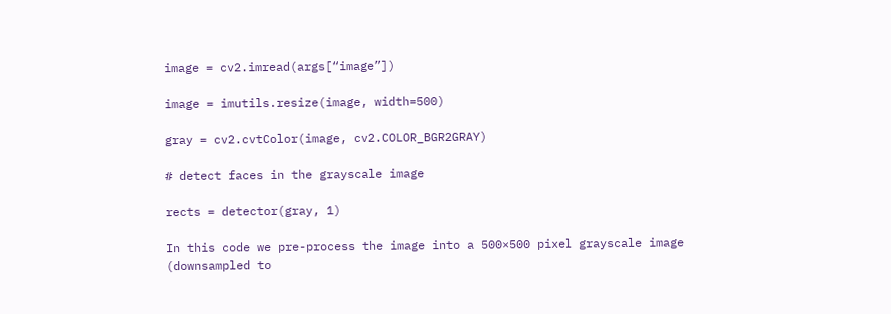image = cv2.imread(args[“image”])

image = imutils.resize(image, width=500)

gray = cv2.cvtColor(image, cv2.COLOR_BGR2GRAY)

# detect faces in the grayscale image

rects = detector(gray, 1)

In this code we pre-process the image into a 500×500 pixel grayscale image (downsampled to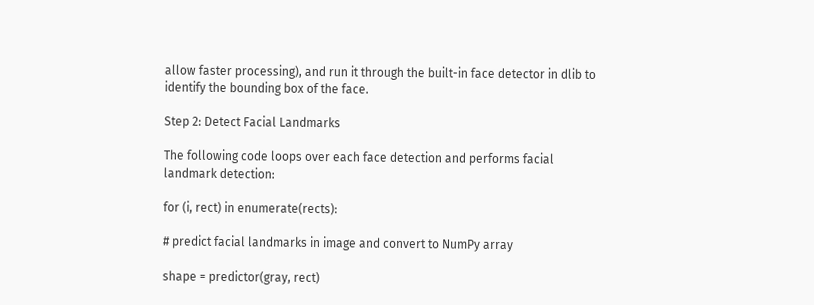allow faster processing), and run it through the built-in face detector in dlib to identify the bounding box of the face.

Step 2: Detect Facial Landmarks

The following code loops over each face detection and performs facial landmark detection:

for (i, rect) in enumerate(rects):

# predict facial landmarks in image and convert to NumPy array

shape = predictor(gray, rect)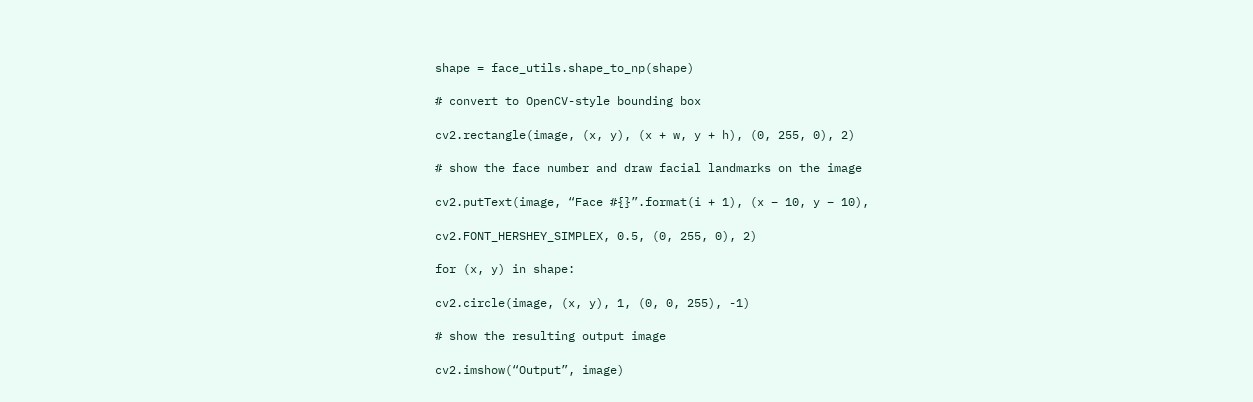shape = face_utils.shape_to_np(shape)

# convert to OpenCV-style bounding box

cv2.rectangle(image, (x, y), (x + w, y + h), (0, 255, 0), 2)

# show the face number and draw facial landmarks on the image

cv2.putText(image, “Face #{}”.format(i + 1), (x – 10, y – 10),

cv2.FONT_HERSHEY_SIMPLEX, 0.5, (0, 255, 0), 2)

for (x, y) in shape:

cv2.circle(image, (x, y), 1, (0, 0, 255), -1)

# show the resulting output image

cv2.imshow(“Output”, image)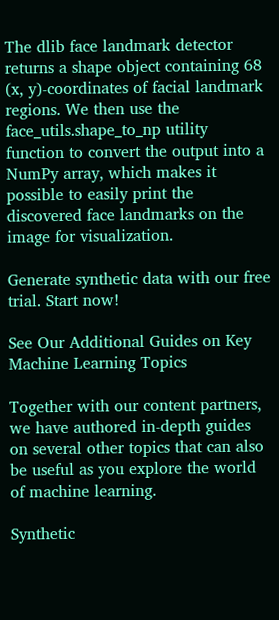The dlib face landmark detector returns a shape object containing 68 (x, y)-coordinates of facial landmark regions. We then use the face_utils.shape_to_np utility function to convert the output into a NumPy array, which makes it possible to easily print the discovered face landmarks on the image for visualization.

Generate synthetic data with our free trial. Start now!

See Our Additional Guides on Key Machine Learning Topics

Together with our content partners, we have authored in-depth guides on several other topics that can also be useful as you explore the world of machine learning.

Synthetic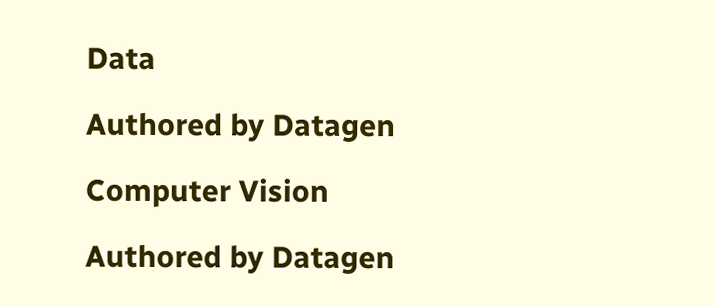Data

Authored by Datagen

Computer Vision

Authored by Datagen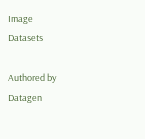Image Datasets

Authored by Datagen